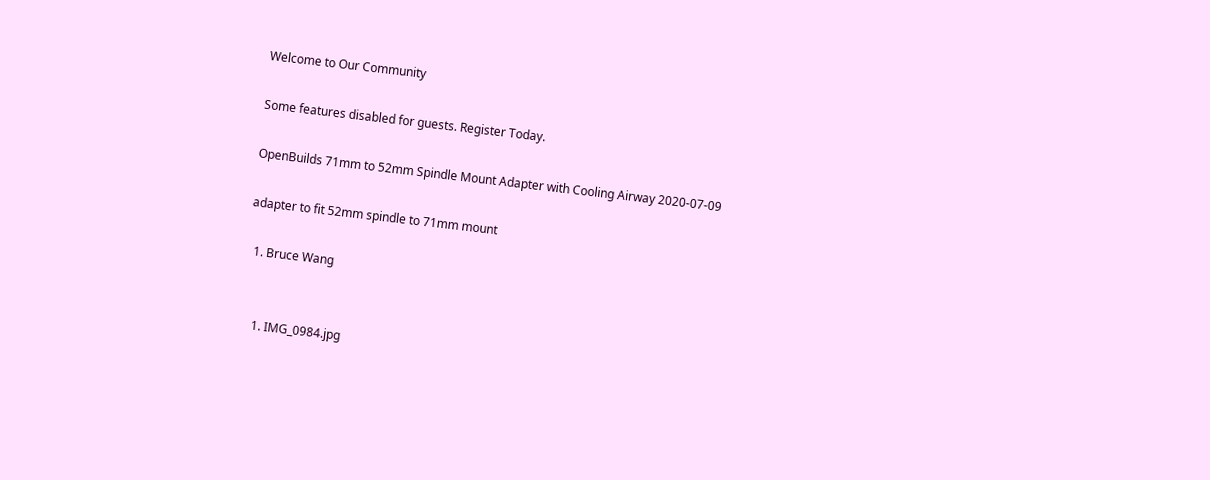Welcome to Our Community

Some features disabled for guests. Register Today.

OpenBuilds 71mm to 52mm Spindle Mount Adapter with Cooling Airway 2020-07-09

adapter to fit 52mm spindle to 71mm mount

  1. Bruce Wang


    1. IMG_0984.jpg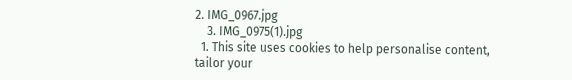2. IMG_0967.jpg
    3. IMG_0975(1).jpg
  1. This site uses cookies to help personalise content, tailor your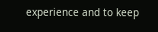experience and to keep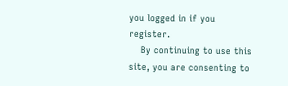you logged in if you register.
    By continuing to use this site, you are consenting to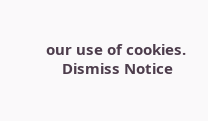our use of cookies.
    Dismiss Notice